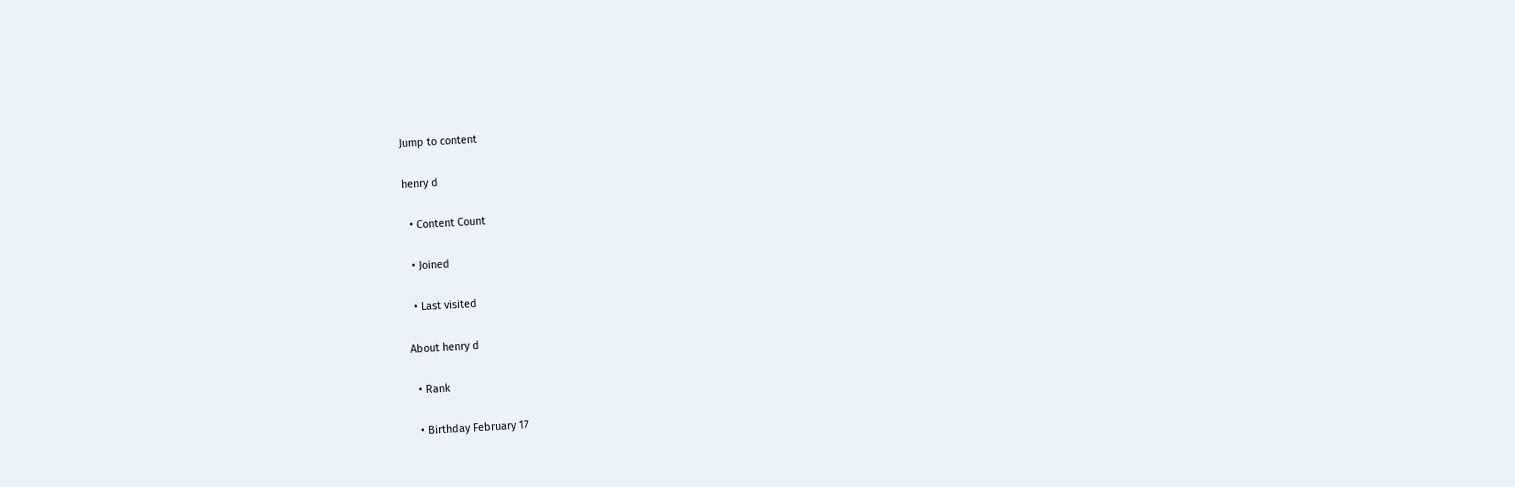Jump to content

henry d

  • Content Count

  • Joined

  • Last visited

About henry d

  • Rank

  • Birthday February 17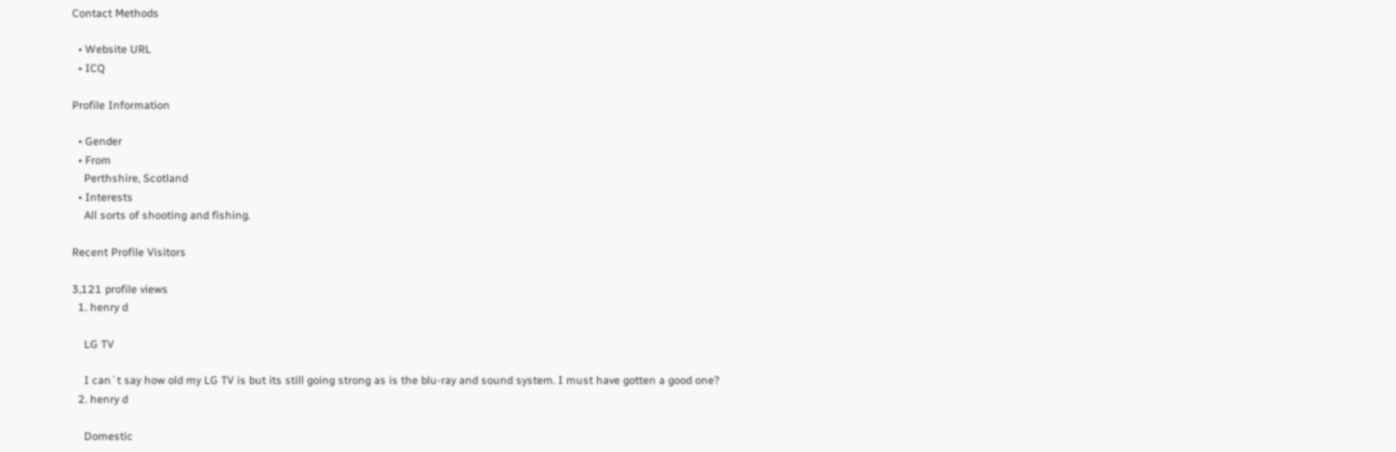Contact Methods

  • Website URL
  • ICQ

Profile Information

  • Gender
  • From
    Perthshire, Scotland
  • Interests
    All sorts of shooting and fishing.

Recent Profile Visitors

3,121 profile views
  1. henry d

    LG TV

    I can`t say how old my LG TV is but its still going strong as is the blu-ray and sound system. I must have gotten a good one?
  2. henry d

    Domestic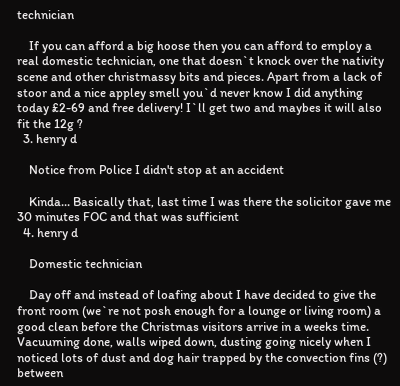technician

    If you can afford a big hoose then you can afford to employ a real domestic technician, one that doesn`t knock over the nativity scene and other christmassy bits and pieces. Apart from a lack of stoor and a nice appley smell you`d never know I did anything today £2-69 and free delivery! I`ll get two and maybes it will also fit the 12g ?
  3. henry d

    Notice from Police I didn't stop at an accident

    Kinda... Basically that, last time I was there the solicitor gave me 30 minutes FOC and that was sufficient
  4. henry d

    Domestic technician

    Day off and instead of loafing about I have decided to give the front room (we`re not posh enough for a lounge or living room) a good clean before the Christmas visitors arrive in a weeks time. Vacuuming done, walls wiped down, dusting going nicely when I noticed lots of dust and dog hair trapped by the convection fins (?) between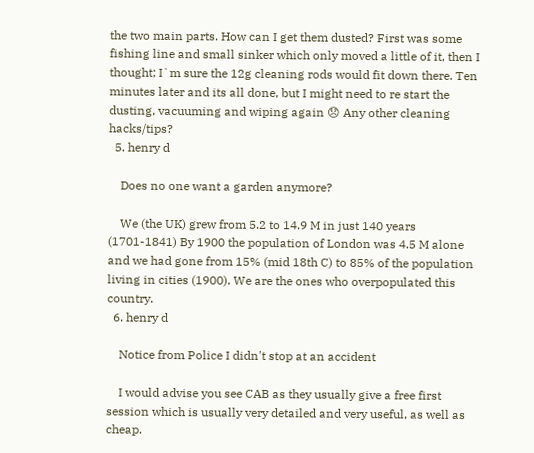the two main parts. How can I get them dusted? First was some fishing line and small sinker which only moved a little of it, then I thought; I`m sure the 12g cleaning rods would fit down there. Ten minutes later and its all done, but I might need to re start the dusting, vacuuming and wiping again 😞 Any other cleaning hacks/tips?
  5. henry d

    Does no one want a garden anymore?

    We (the UK) grew from 5.2 to 14.9 M in just 140 years (1701-1841) By 1900 the population of London was 4.5 M alone and we had gone from 15% (mid 18th C) to 85% of the population living in cities (1900). We are the ones who overpopulated this country.
  6. henry d

    Notice from Police I didn't stop at an accident

    I would advise you see CAB as they usually give a free first session which is usually very detailed and very useful, as well as cheap.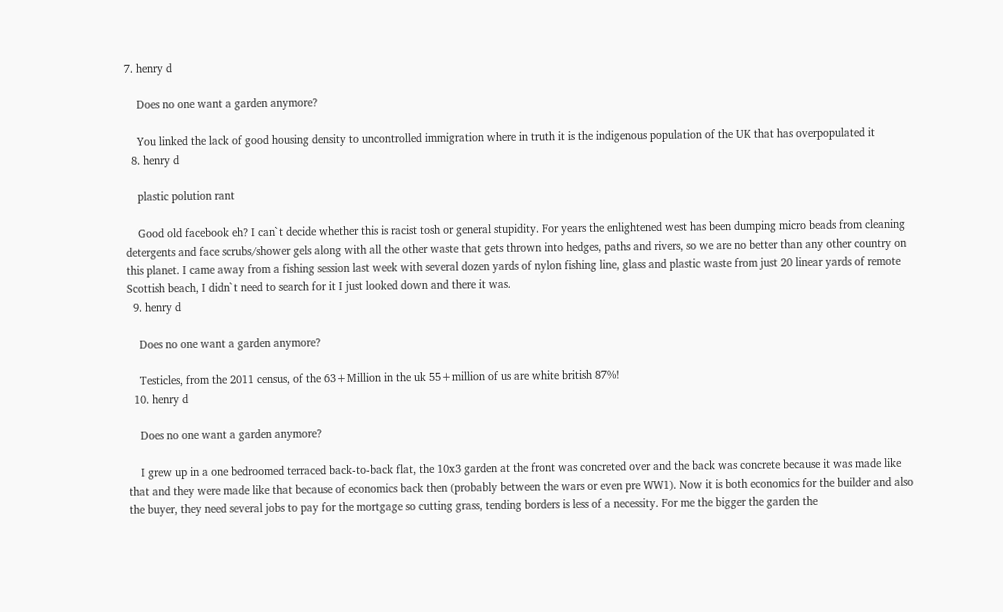7. henry d

    Does no one want a garden anymore?

    You linked the lack of good housing density to uncontrolled immigration where in truth it is the indigenous population of the UK that has overpopulated it
  8. henry d

    plastic polution rant

    Good old facebook eh? I can`t decide whether this is racist tosh or general stupidity. For years the enlightened west has been dumping micro beads from cleaning detergents and face scrubs/shower gels along with all the other waste that gets thrown into hedges, paths and rivers, so we are no better than any other country on this planet. I came away from a fishing session last week with several dozen yards of nylon fishing line, glass and plastic waste from just 20 linear yards of remote Scottish beach, I didn`t need to search for it I just looked down and there it was.
  9. henry d

    Does no one want a garden anymore?

    Testicles, from the 2011 census, of the 63+Million in the uk 55+million of us are white british 87%!
  10. henry d

    Does no one want a garden anymore?

    I grew up in a one bedroomed terraced back-to-back flat, the 10x3 garden at the front was concreted over and the back was concrete because it was made like that and they were made like that because of economics back then (probably between the wars or even pre WW1). Now it is both economics for the builder and also the buyer, they need several jobs to pay for the mortgage so cutting grass, tending borders is less of a necessity. For me the bigger the garden the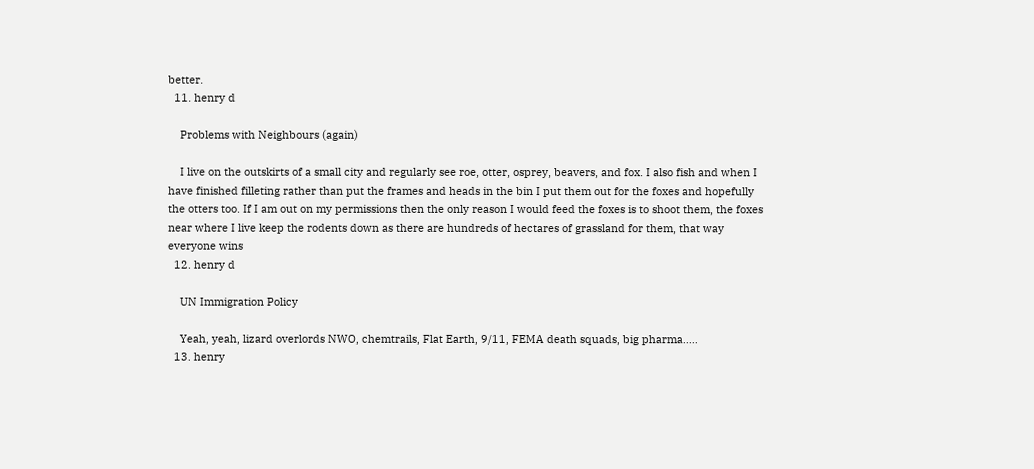better.
  11. henry d

    Problems with Neighbours (again)

    I live on the outskirts of a small city and regularly see roe, otter, osprey, beavers, and fox. I also fish and when I have finished filleting rather than put the frames and heads in the bin I put them out for the foxes and hopefully the otters too. If I am out on my permissions then the only reason I would feed the foxes is to shoot them, the foxes near where I live keep the rodents down as there are hundreds of hectares of grassland for them, that way everyone wins
  12. henry d

    UN Immigration Policy

    Yeah, yeah, lizard overlords NWO, chemtrails, Flat Earth, 9/11, FEMA death squads, big pharma.....
  13. henry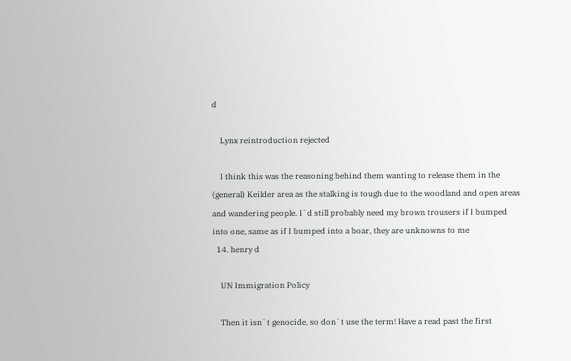d

    Lynx reintroduction rejected

    I think this was the reasoning behind them wanting to release them in the (general) Keilder area as the stalking is tough due to the woodland and open areas and wandering people. I`d still probably need my brown trousers if I bumped into one, same as if I bumped into a boar, they are unknowns to me
  14. henry d

    UN Immigration Policy

    Then it isn`t genocide, so don`t use the term! Have a read past the first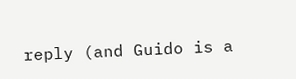reply (and Guido is a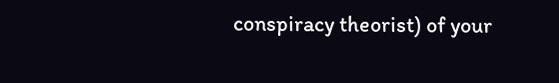conspiracy theorist) of your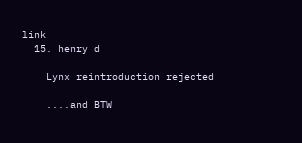link
  15. henry d

    Lynx reintroduction rejected

    ....and BTW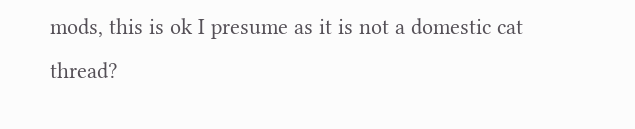mods, this is ok I presume as it is not a domestic cat thread?